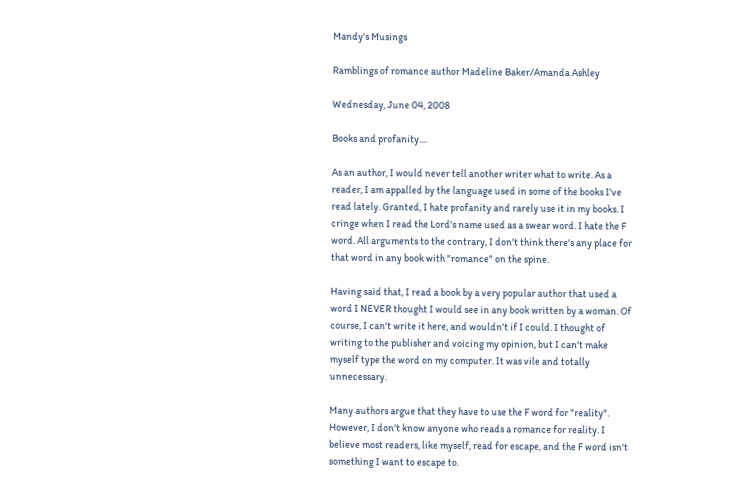Mandy's Musings

Ramblings of romance author Madeline Baker/Amanda Ashley

Wednesday, June 04, 2008

Books and profanity....

As an author, I would never tell another writer what to write. As a reader, I am appalled by the language used in some of the books I've read lately. Granted, I hate profanity and rarely use it in my books. I cringe when I read the Lord's name used as a swear word. I hate the F word. All arguments to the contrary, I don't think there's any place for that word in any book with "romance" on the spine.

Having said that, I read a book by a very popular author that used a word I NEVER thought I would see in any book written by a woman. Of course, I can't write it here, and wouldn't if I could. I thought of writing to the publisher and voicing my opinion, but I can't make myself type the word on my computer. It was vile and totally unnecessary.

Many authors argue that they have to use the F word for "reality". However, I don't know anyone who reads a romance for reality. I believe most readers, like myself, read for escape, and the F word isn't something I want to escape to.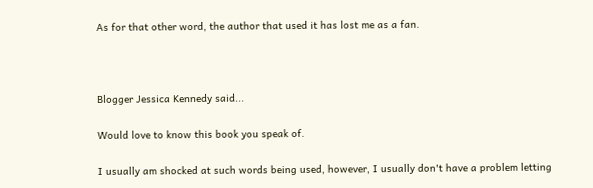As for that other word, the author that used it has lost me as a fan.



Blogger Jessica Kennedy said...

Would love to know this book you speak of.

I usually am shocked at such words being used, however, I usually don't have a problem letting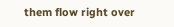them flow right over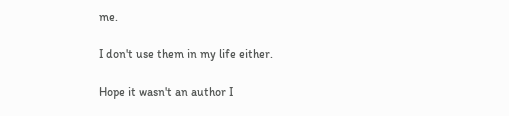me.

I don't use them in my life either.

Hope it wasn't an author I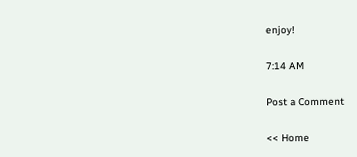enjoy!

7:14 AM

Post a Comment

<< Home